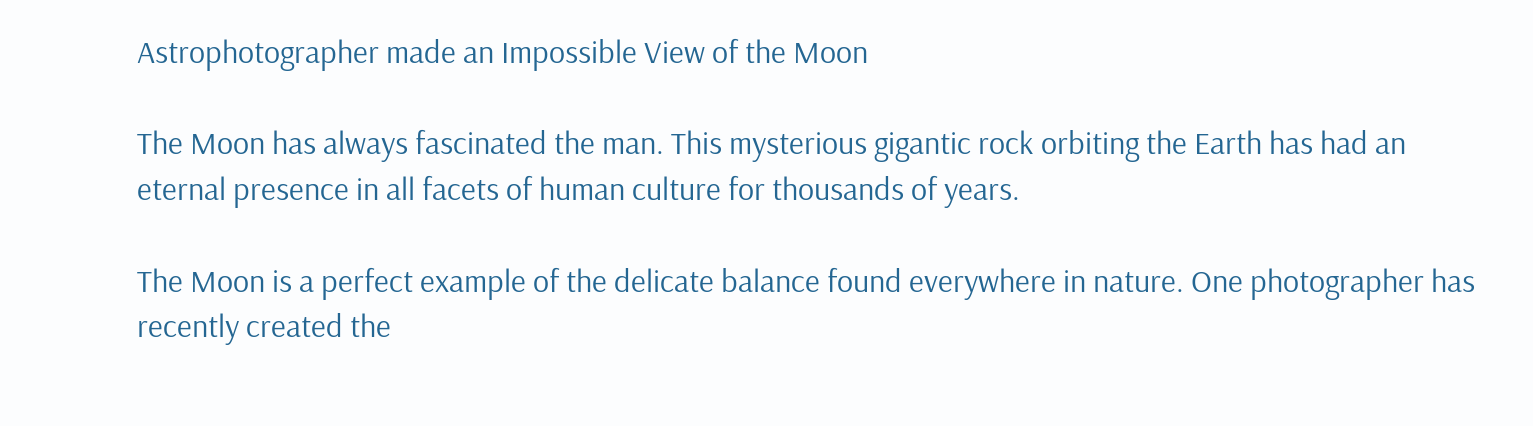Astrophotographer made an Impossible View of the Moon

The Moon has always fascinated the man. This mysterious gigantic rock orbiting the Earth has had an eternal presence in all facets of human culture for thousands of years.

The Moon is a perfect example of the delicate balance found everywhere in nature. One photographer has recently created the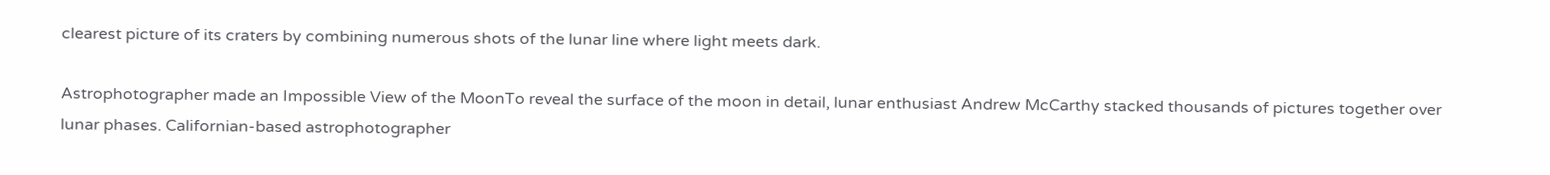clearest picture of its craters by combining numerous shots of the lunar line where light meets dark.

Astrophotographer made an Impossible View of the MoonTo reveal the surface of the moon in detail, lunar enthusiast Andrew McCarthy stacked thousands of pictures together over lunar phases. Californian-based astrophotographer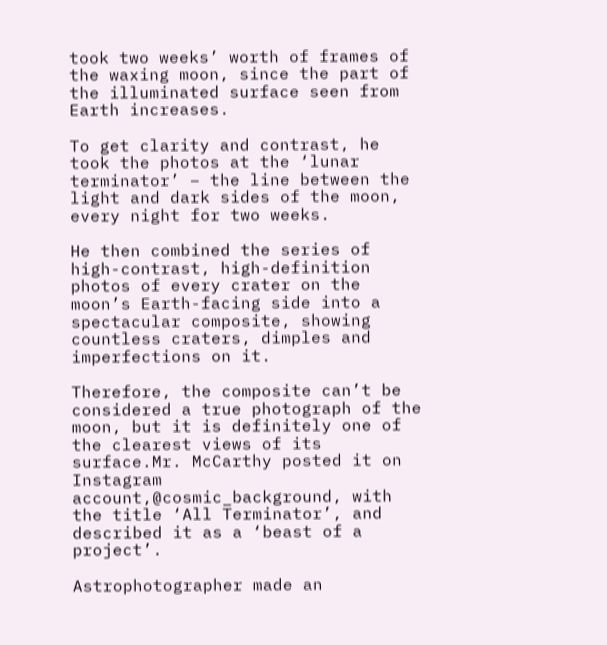took two weeks’ worth of frames of the waxing moon, since the part of the illuminated surface seen from Earth increases.

To get clarity and contrast, he took the photos at the ‘lunar terminator’ – the line between the light and dark sides of the moon, every night for two weeks.

He then combined the series of high-contrast, high-definition photos of every crater on the moon’s Earth-facing side into a spectacular composite, showing countless craters, dimples and imperfections on it.

Therefore, the composite can’t be considered a true photograph of the moon, but it is definitely one of the clearest views of its surface.Mr. McCarthy posted it on Instagram account,@cosmic_background, with the title ‘All Terminator’, and described it as a ‘beast of a project’.

Astrophotographer made an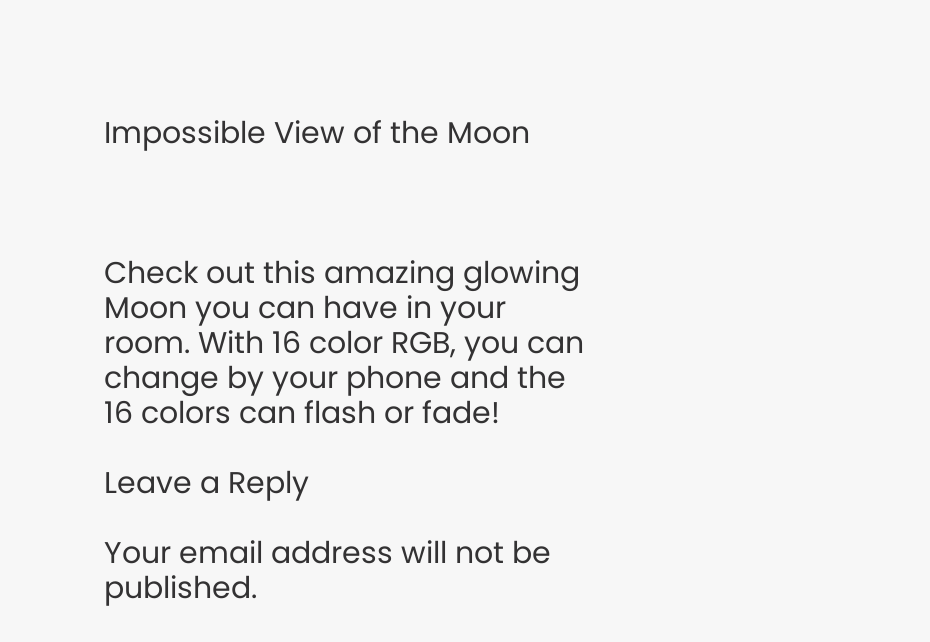Impossible View of the Moon



Check out this amazing glowing Moon you can have in your room. With 16 color RGB, you can change by your phone and the 16 colors can flash or fade!

Leave a Reply

Your email address will not be published.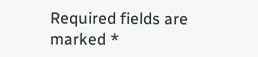Required fields are marked *